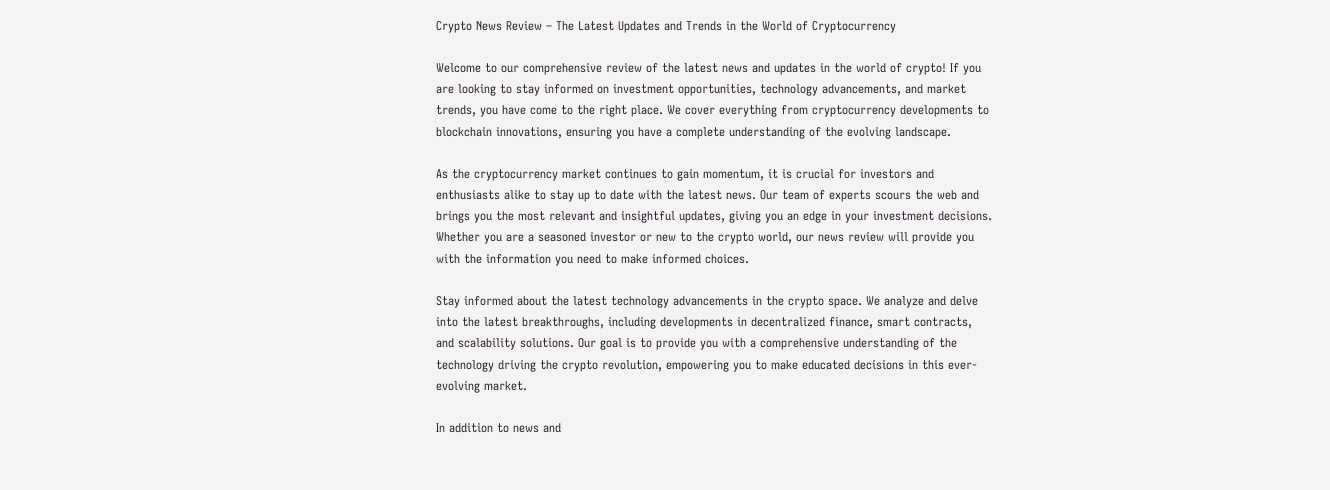Crypto News Review – The Latest Updates and Trends in the World of Cryptocurrency

Welcome to our comprehensive review of the latest news and updates in the world of crypto! If you are looking to stay informed on investment opportunities, technology advancements, and market trends, you have come to the right place. We cover everything from cryptocurrency developments to blockchain innovations, ensuring you have a complete understanding of the evolving landscape.

As the cryptocurrency market continues to gain momentum, it is crucial for investors and enthusiasts alike to stay up to date with the latest news. Our team of experts scours the web and brings you the most relevant and insightful updates, giving you an edge in your investment decisions. Whether you are a seasoned investor or new to the crypto world, our news review will provide you with the information you need to make informed choices.

Stay informed about the latest technology advancements in the crypto space. We analyze and delve into the latest breakthroughs, including developments in decentralized finance, smart contracts, and scalability solutions. Our goal is to provide you with a comprehensive understanding of the technology driving the crypto revolution, empowering you to make educated decisions in this ever-evolving market.

In addition to news and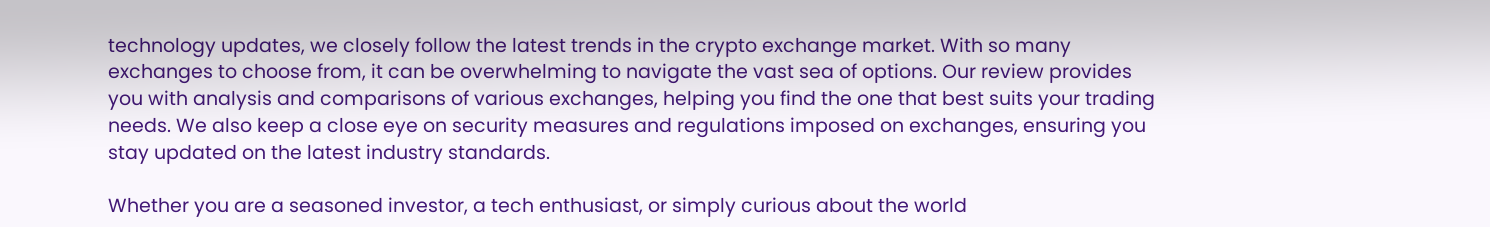technology updates, we closely follow the latest trends in the crypto exchange market. With so many exchanges to choose from, it can be overwhelming to navigate the vast sea of options. Our review provides you with analysis and comparisons of various exchanges, helping you find the one that best suits your trading needs. We also keep a close eye on security measures and regulations imposed on exchanges, ensuring you stay updated on the latest industry standards.

Whether you are a seasoned investor, a tech enthusiast, or simply curious about the world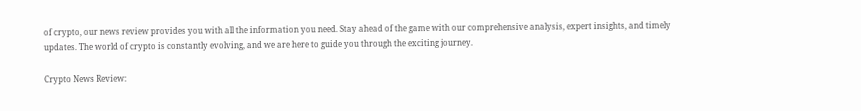of crypto, our news review provides you with all the information you need. Stay ahead of the game with our comprehensive analysis, expert insights, and timely updates. The world of crypto is constantly evolving, and we are here to guide you through the exciting journey.

Crypto News Review: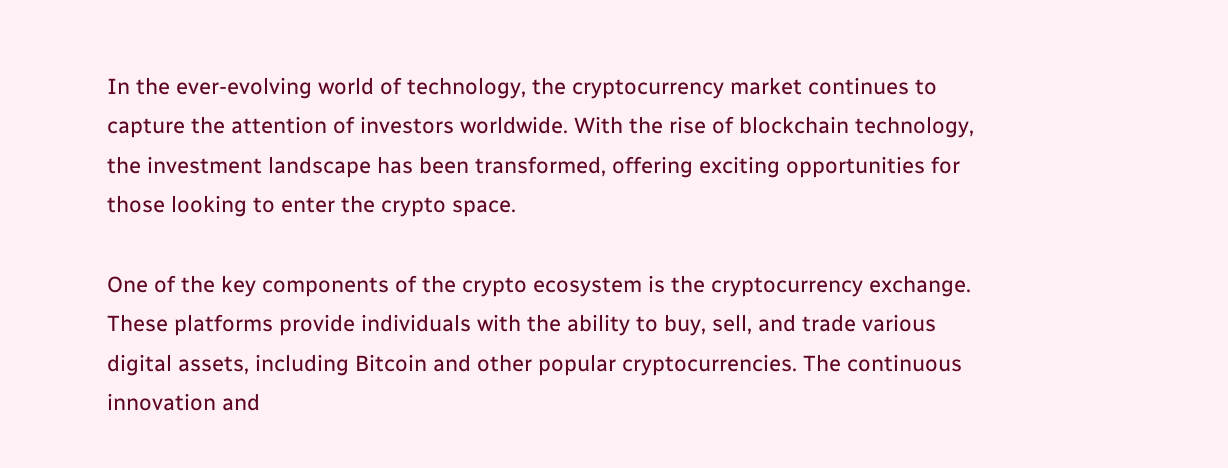In the ever-evolving world of technology, the cryptocurrency market continues to capture the attention of investors worldwide. With the rise of blockchain technology, the investment landscape has been transformed, offering exciting opportunities for those looking to enter the crypto space.

One of the key components of the crypto ecosystem is the cryptocurrency exchange. These platforms provide individuals with the ability to buy, sell, and trade various digital assets, including Bitcoin and other popular cryptocurrencies. The continuous innovation and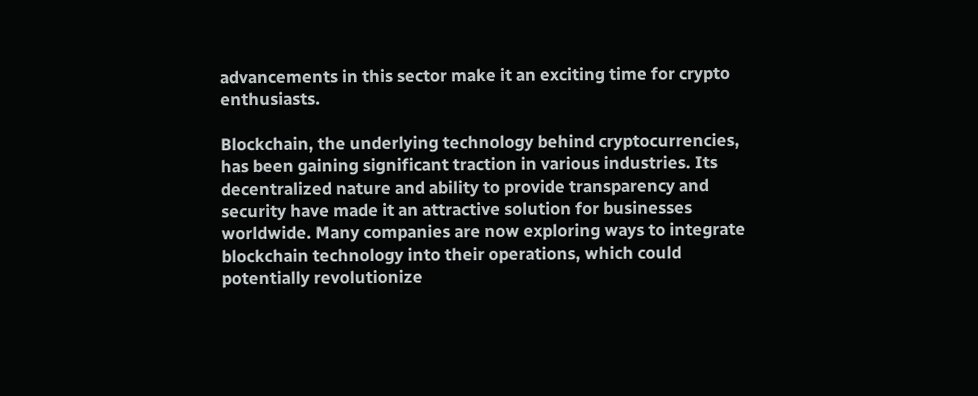advancements in this sector make it an exciting time for crypto enthusiasts.

Blockchain, the underlying technology behind cryptocurrencies, has been gaining significant traction in various industries. Its decentralized nature and ability to provide transparency and security have made it an attractive solution for businesses worldwide. Many companies are now exploring ways to integrate blockchain technology into their operations, which could potentially revolutionize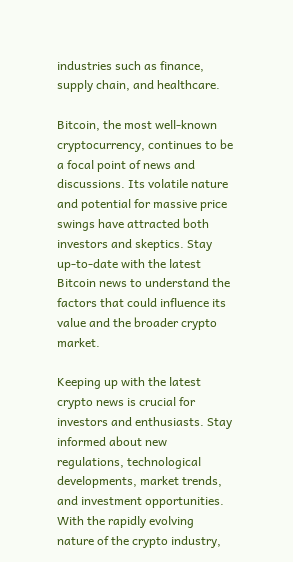industries such as finance, supply chain, and healthcare.

Bitcoin, the most well-known cryptocurrency, continues to be a focal point of news and discussions. Its volatile nature and potential for massive price swings have attracted both investors and skeptics. Stay up-to-date with the latest Bitcoin news to understand the factors that could influence its value and the broader crypto market.

Keeping up with the latest crypto news is crucial for investors and enthusiasts. Stay informed about new regulations, technological developments, market trends, and investment opportunities. With the rapidly evolving nature of the crypto industry,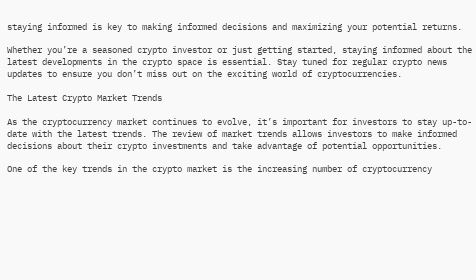staying informed is key to making informed decisions and maximizing your potential returns.

Whether you’re a seasoned crypto investor or just getting started, staying informed about the latest developments in the crypto space is essential. Stay tuned for regular crypto news updates to ensure you don’t miss out on the exciting world of cryptocurrencies.

The Latest Crypto Market Trends

As the cryptocurrency market continues to evolve, it’s important for investors to stay up-to-date with the latest trends. The review of market trends allows investors to make informed decisions about their crypto investments and take advantage of potential opportunities.

One of the key trends in the crypto market is the increasing number of cryptocurrency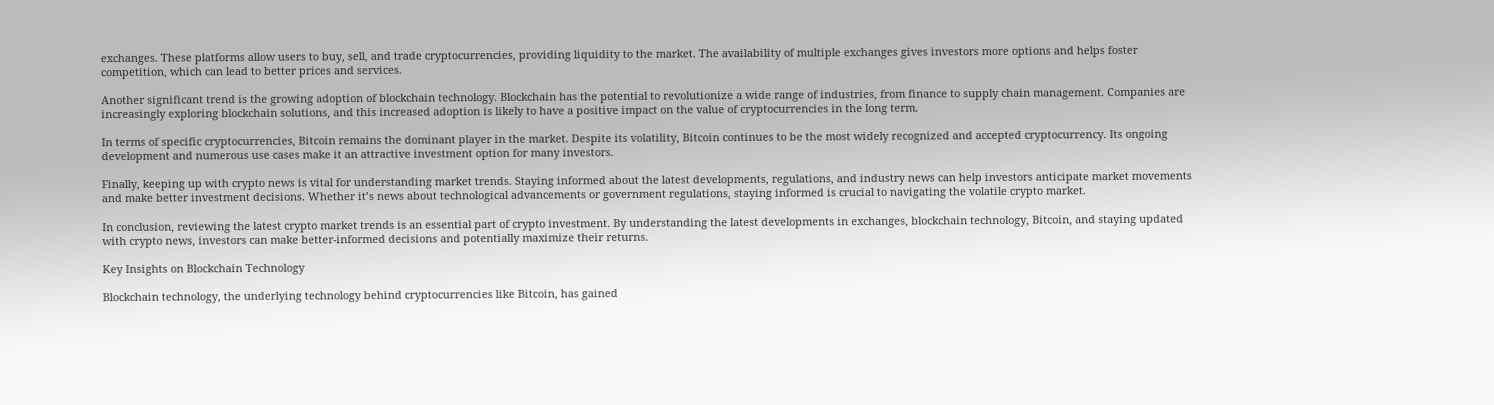exchanges. These platforms allow users to buy, sell, and trade cryptocurrencies, providing liquidity to the market. The availability of multiple exchanges gives investors more options and helps foster competition, which can lead to better prices and services.

Another significant trend is the growing adoption of blockchain technology. Blockchain has the potential to revolutionize a wide range of industries, from finance to supply chain management. Companies are increasingly exploring blockchain solutions, and this increased adoption is likely to have a positive impact on the value of cryptocurrencies in the long term.

In terms of specific cryptocurrencies, Bitcoin remains the dominant player in the market. Despite its volatility, Bitcoin continues to be the most widely recognized and accepted cryptocurrency. Its ongoing development and numerous use cases make it an attractive investment option for many investors.

Finally, keeping up with crypto news is vital for understanding market trends. Staying informed about the latest developments, regulations, and industry news can help investors anticipate market movements and make better investment decisions. Whether it’s news about technological advancements or government regulations, staying informed is crucial to navigating the volatile crypto market.

In conclusion, reviewing the latest crypto market trends is an essential part of crypto investment. By understanding the latest developments in exchanges, blockchain technology, Bitcoin, and staying updated with crypto news, investors can make better-informed decisions and potentially maximize their returns.

Key Insights on Blockchain Technology

Blockchain technology, the underlying technology behind cryptocurrencies like Bitcoin, has gained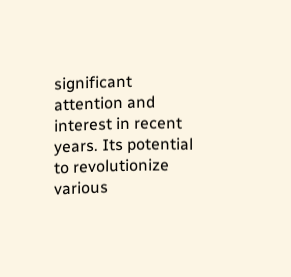significant attention and interest in recent years. Its potential to revolutionize various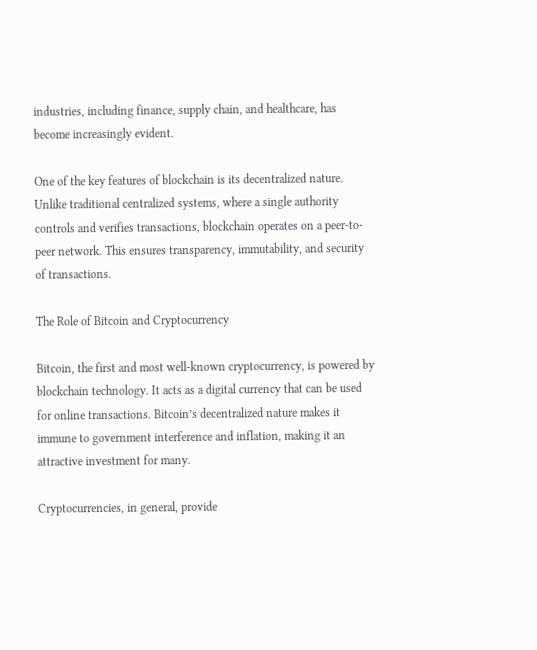industries, including finance, supply chain, and healthcare, has become increasingly evident.

One of the key features of blockchain is its decentralized nature. Unlike traditional centralized systems, where a single authority controls and verifies transactions, blockchain operates on a peer-to-peer network. This ensures transparency, immutability, and security of transactions.

The Role of Bitcoin and Cryptocurrency

Bitcoin, the first and most well-known cryptocurrency, is powered by blockchain technology. It acts as a digital currency that can be used for online transactions. Bitcoin’s decentralized nature makes it immune to government interference and inflation, making it an attractive investment for many.

Cryptocurrencies, in general, provide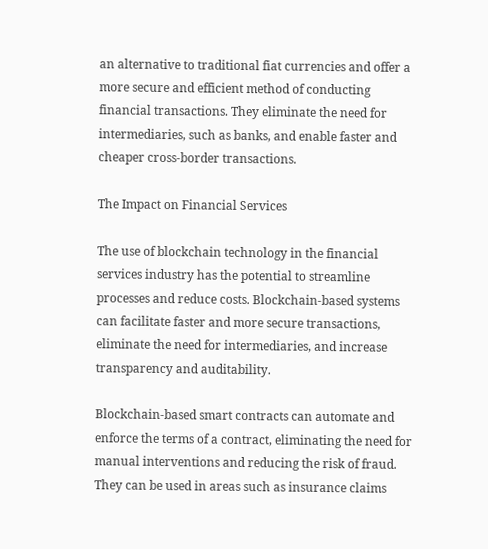an alternative to traditional fiat currencies and offer a more secure and efficient method of conducting financial transactions. They eliminate the need for intermediaries, such as banks, and enable faster and cheaper cross-border transactions.

The Impact on Financial Services

The use of blockchain technology in the financial services industry has the potential to streamline processes and reduce costs. Blockchain-based systems can facilitate faster and more secure transactions, eliminate the need for intermediaries, and increase transparency and auditability.

Blockchain-based smart contracts can automate and enforce the terms of a contract, eliminating the need for manual interventions and reducing the risk of fraud. They can be used in areas such as insurance claims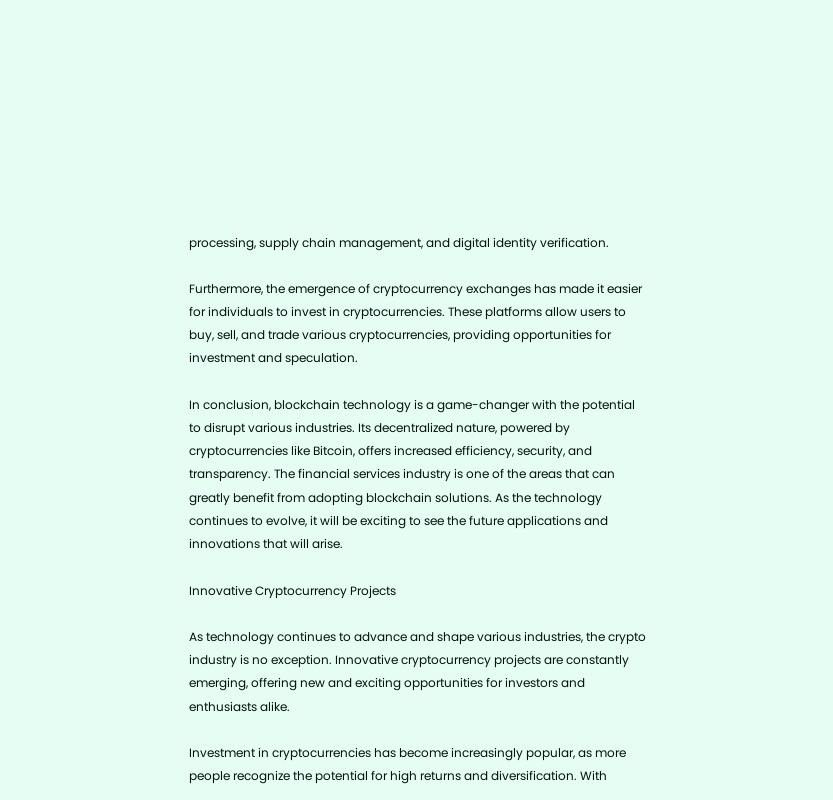processing, supply chain management, and digital identity verification.

Furthermore, the emergence of cryptocurrency exchanges has made it easier for individuals to invest in cryptocurrencies. These platforms allow users to buy, sell, and trade various cryptocurrencies, providing opportunities for investment and speculation.

In conclusion, blockchain technology is a game-changer with the potential to disrupt various industries. Its decentralized nature, powered by cryptocurrencies like Bitcoin, offers increased efficiency, security, and transparency. The financial services industry is one of the areas that can greatly benefit from adopting blockchain solutions. As the technology continues to evolve, it will be exciting to see the future applications and innovations that will arise.

Innovative Cryptocurrency Projects

As technology continues to advance and shape various industries, the crypto industry is no exception. Innovative cryptocurrency projects are constantly emerging, offering new and exciting opportunities for investors and enthusiasts alike.

Investment in cryptocurrencies has become increasingly popular, as more people recognize the potential for high returns and diversification. With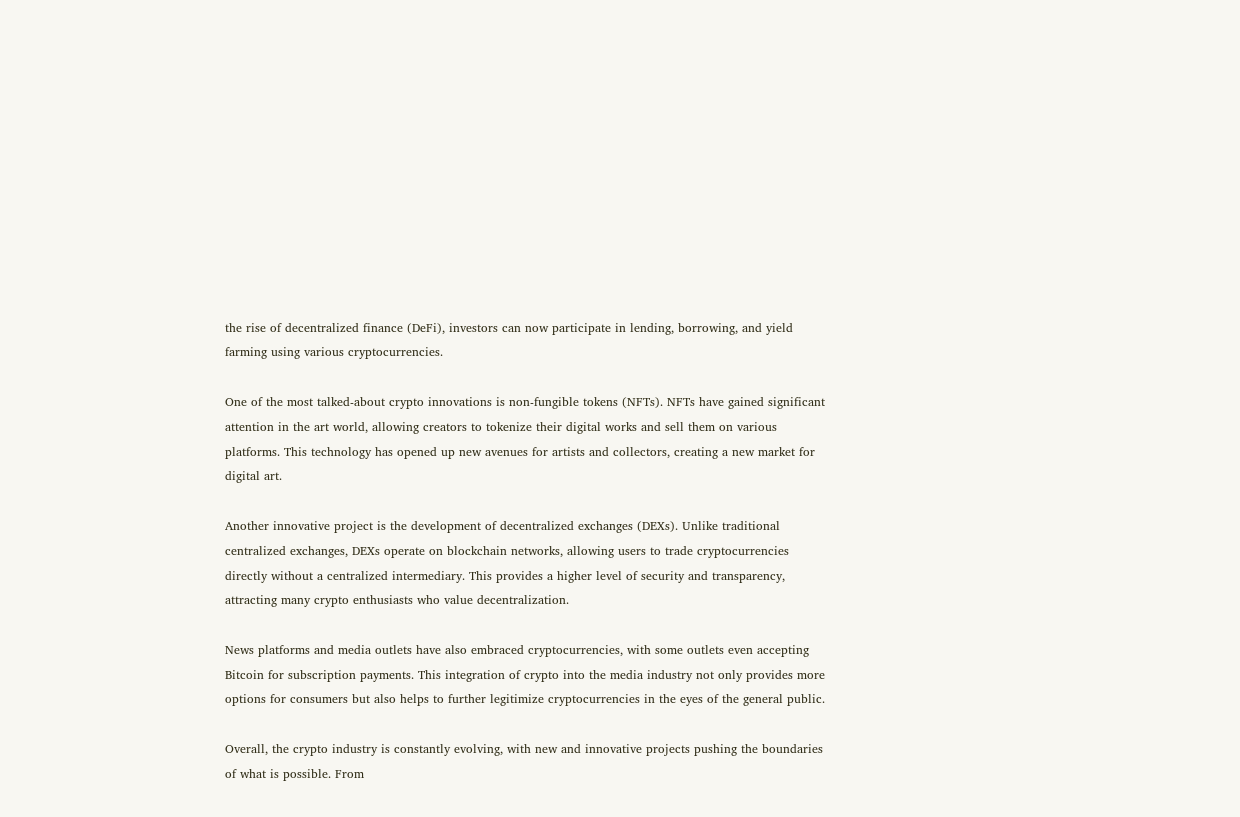the rise of decentralized finance (DeFi), investors can now participate in lending, borrowing, and yield farming using various cryptocurrencies.

One of the most talked-about crypto innovations is non-fungible tokens (NFTs). NFTs have gained significant attention in the art world, allowing creators to tokenize their digital works and sell them on various platforms. This technology has opened up new avenues for artists and collectors, creating a new market for digital art.

Another innovative project is the development of decentralized exchanges (DEXs). Unlike traditional centralized exchanges, DEXs operate on blockchain networks, allowing users to trade cryptocurrencies directly without a centralized intermediary. This provides a higher level of security and transparency, attracting many crypto enthusiasts who value decentralization.

News platforms and media outlets have also embraced cryptocurrencies, with some outlets even accepting Bitcoin for subscription payments. This integration of crypto into the media industry not only provides more options for consumers but also helps to further legitimize cryptocurrencies in the eyes of the general public.

Overall, the crypto industry is constantly evolving, with new and innovative projects pushing the boundaries of what is possible. From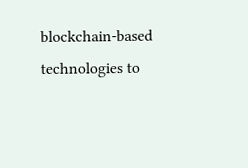blockchain-based technologies to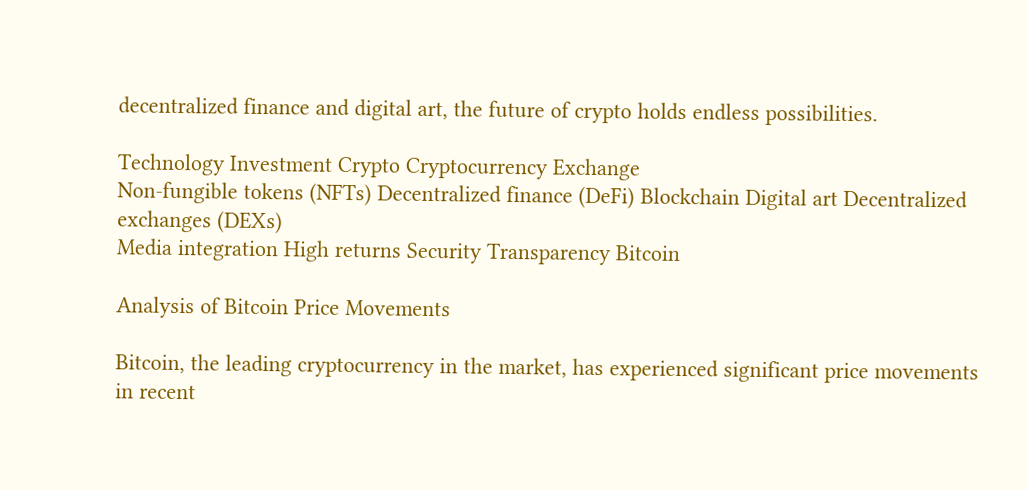decentralized finance and digital art, the future of crypto holds endless possibilities.

Technology Investment Crypto Cryptocurrency Exchange
Non-fungible tokens (NFTs) Decentralized finance (DeFi) Blockchain Digital art Decentralized exchanges (DEXs)
Media integration High returns Security Transparency Bitcoin

Analysis of Bitcoin Price Movements

Bitcoin, the leading cryptocurrency in the market, has experienced significant price movements in recent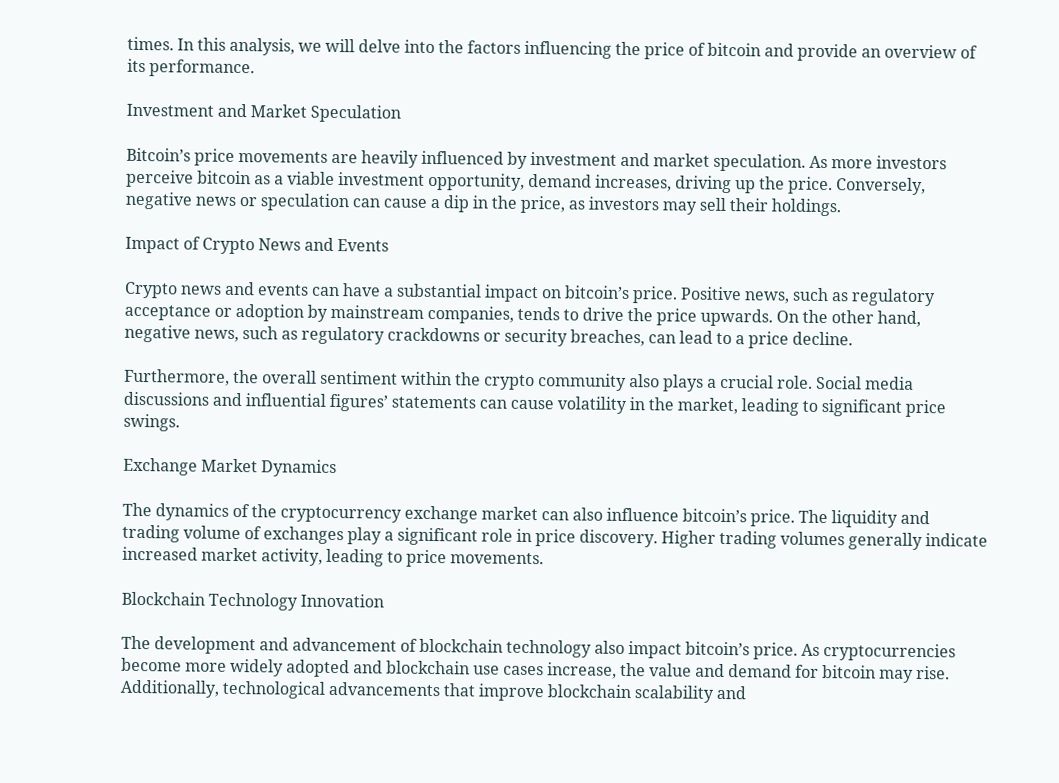times. In this analysis, we will delve into the factors influencing the price of bitcoin and provide an overview of its performance.

Investment and Market Speculation

Bitcoin’s price movements are heavily influenced by investment and market speculation. As more investors perceive bitcoin as a viable investment opportunity, demand increases, driving up the price. Conversely, negative news or speculation can cause a dip in the price, as investors may sell their holdings.

Impact of Crypto News and Events

Crypto news and events can have a substantial impact on bitcoin’s price. Positive news, such as regulatory acceptance or adoption by mainstream companies, tends to drive the price upwards. On the other hand, negative news, such as regulatory crackdowns or security breaches, can lead to a price decline.

Furthermore, the overall sentiment within the crypto community also plays a crucial role. Social media discussions and influential figures’ statements can cause volatility in the market, leading to significant price swings.

Exchange Market Dynamics

The dynamics of the cryptocurrency exchange market can also influence bitcoin’s price. The liquidity and trading volume of exchanges play a significant role in price discovery. Higher trading volumes generally indicate increased market activity, leading to price movements.

Blockchain Technology Innovation

The development and advancement of blockchain technology also impact bitcoin’s price. As cryptocurrencies become more widely adopted and blockchain use cases increase, the value and demand for bitcoin may rise. Additionally, technological advancements that improve blockchain scalability and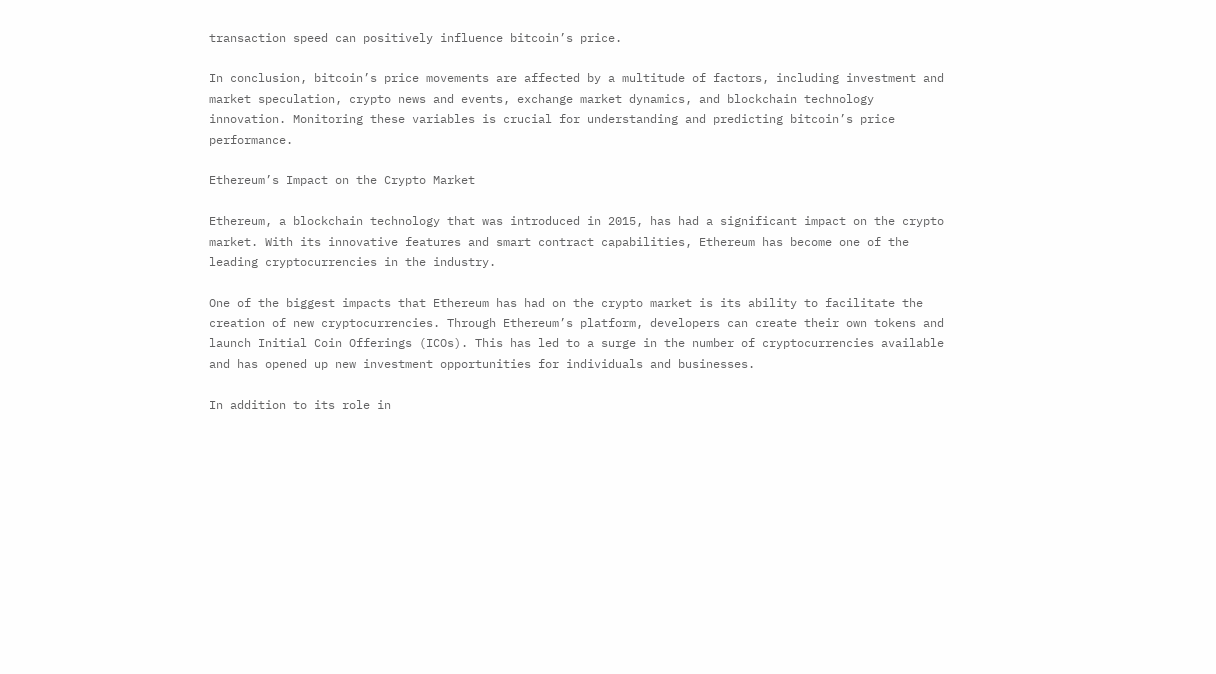transaction speed can positively influence bitcoin’s price.

In conclusion, bitcoin’s price movements are affected by a multitude of factors, including investment and market speculation, crypto news and events, exchange market dynamics, and blockchain technology innovation. Monitoring these variables is crucial for understanding and predicting bitcoin’s price performance.

Ethereum’s Impact on the Crypto Market

Ethereum, a blockchain technology that was introduced in 2015, has had a significant impact on the crypto market. With its innovative features and smart contract capabilities, Ethereum has become one of the leading cryptocurrencies in the industry.

One of the biggest impacts that Ethereum has had on the crypto market is its ability to facilitate the creation of new cryptocurrencies. Through Ethereum’s platform, developers can create their own tokens and launch Initial Coin Offerings (ICOs). This has led to a surge in the number of cryptocurrencies available and has opened up new investment opportunities for individuals and businesses.

In addition to its role in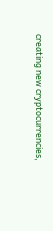creating new cryptocurrencies,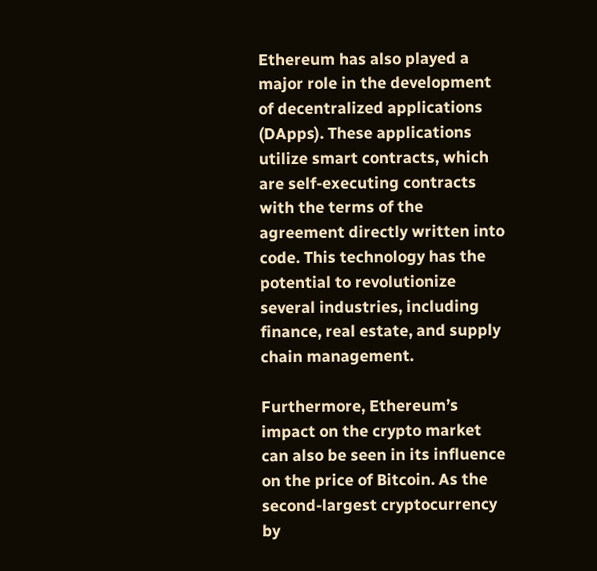Ethereum has also played a major role in the development of decentralized applications (DApps). These applications utilize smart contracts, which are self-executing contracts with the terms of the agreement directly written into code. This technology has the potential to revolutionize several industries, including finance, real estate, and supply chain management.

Furthermore, Ethereum’s impact on the crypto market can also be seen in its influence on the price of Bitcoin. As the second-largest cryptocurrency by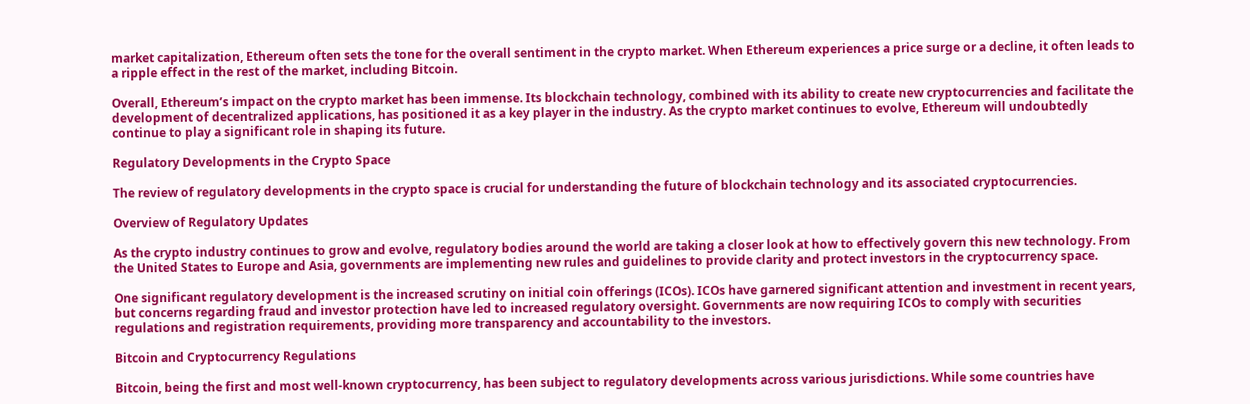market capitalization, Ethereum often sets the tone for the overall sentiment in the crypto market. When Ethereum experiences a price surge or a decline, it often leads to a ripple effect in the rest of the market, including Bitcoin.

Overall, Ethereum’s impact on the crypto market has been immense. Its blockchain technology, combined with its ability to create new cryptocurrencies and facilitate the development of decentralized applications, has positioned it as a key player in the industry. As the crypto market continues to evolve, Ethereum will undoubtedly continue to play a significant role in shaping its future.

Regulatory Developments in the Crypto Space

The review of regulatory developments in the crypto space is crucial for understanding the future of blockchain technology and its associated cryptocurrencies.

Overview of Regulatory Updates

As the crypto industry continues to grow and evolve, regulatory bodies around the world are taking a closer look at how to effectively govern this new technology. From the United States to Europe and Asia, governments are implementing new rules and guidelines to provide clarity and protect investors in the cryptocurrency space.

One significant regulatory development is the increased scrutiny on initial coin offerings (ICOs). ICOs have garnered significant attention and investment in recent years, but concerns regarding fraud and investor protection have led to increased regulatory oversight. Governments are now requiring ICOs to comply with securities regulations and registration requirements, providing more transparency and accountability to the investors.

Bitcoin and Cryptocurrency Regulations

Bitcoin, being the first and most well-known cryptocurrency, has been subject to regulatory developments across various jurisdictions. While some countries have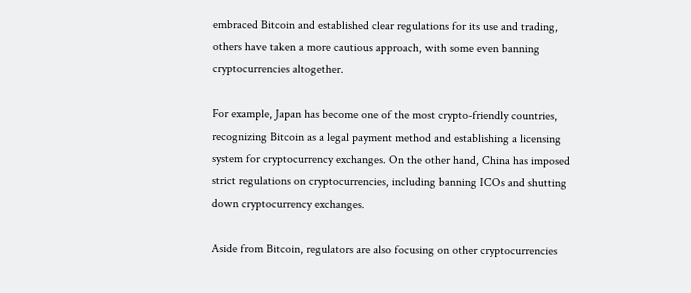embraced Bitcoin and established clear regulations for its use and trading, others have taken a more cautious approach, with some even banning cryptocurrencies altogether.

For example, Japan has become one of the most crypto-friendly countries, recognizing Bitcoin as a legal payment method and establishing a licensing system for cryptocurrency exchanges. On the other hand, China has imposed strict regulations on cryptocurrencies, including banning ICOs and shutting down cryptocurrency exchanges.

Aside from Bitcoin, regulators are also focusing on other cryptocurrencies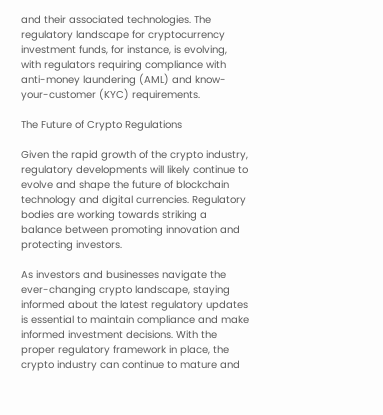and their associated technologies. The regulatory landscape for cryptocurrency investment funds, for instance, is evolving, with regulators requiring compliance with anti-money laundering (AML) and know-your-customer (KYC) requirements.

The Future of Crypto Regulations

Given the rapid growth of the crypto industry, regulatory developments will likely continue to evolve and shape the future of blockchain technology and digital currencies. Regulatory bodies are working towards striking a balance between promoting innovation and protecting investors.

As investors and businesses navigate the ever-changing crypto landscape, staying informed about the latest regulatory updates is essential to maintain compliance and make informed investment decisions. With the proper regulatory framework in place, the crypto industry can continue to mature and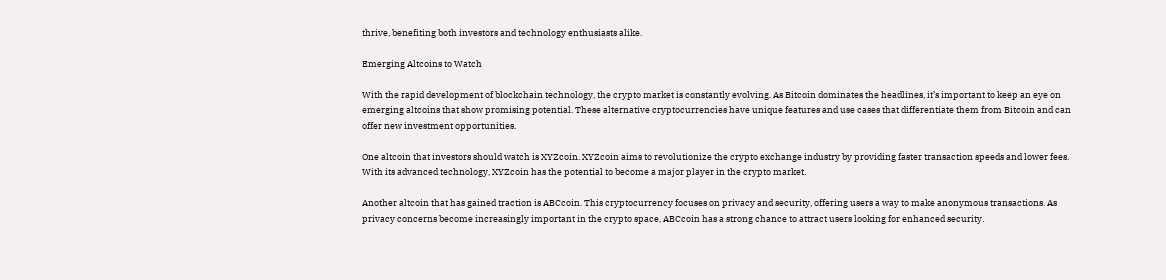thrive, benefiting both investors and technology enthusiasts alike.

Emerging Altcoins to Watch

With the rapid development of blockchain technology, the crypto market is constantly evolving. As Bitcoin dominates the headlines, it’s important to keep an eye on emerging altcoins that show promising potential. These alternative cryptocurrencies have unique features and use cases that differentiate them from Bitcoin and can offer new investment opportunities.

One altcoin that investors should watch is XYZcoin. XYZcoin aims to revolutionize the crypto exchange industry by providing faster transaction speeds and lower fees. With its advanced technology, XYZcoin has the potential to become a major player in the crypto market.

Another altcoin that has gained traction is ABCcoin. This cryptocurrency focuses on privacy and security, offering users a way to make anonymous transactions. As privacy concerns become increasingly important in the crypto space, ABCcoin has a strong chance to attract users looking for enhanced security.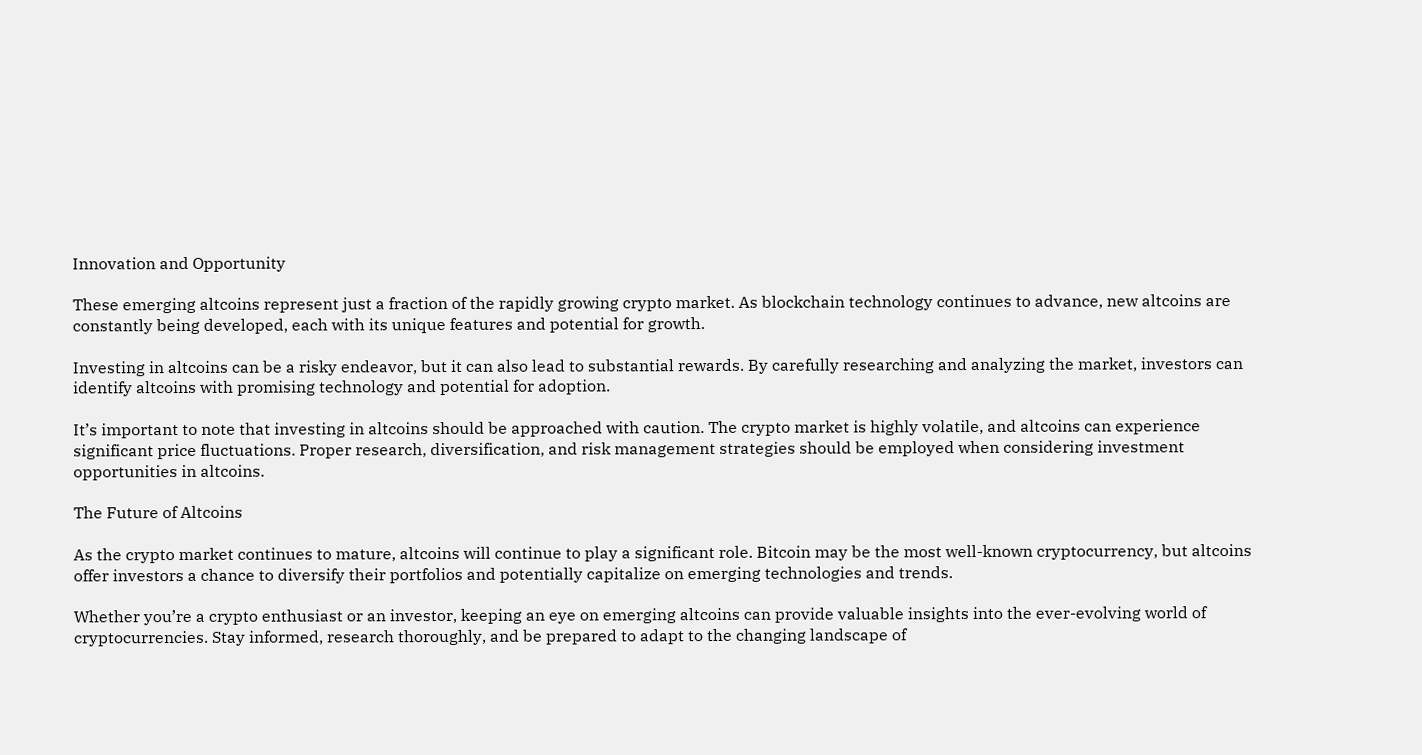Innovation and Opportunity

These emerging altcoins represent just a fraction of the rapidly growing crypto market. As blockchain technology continues to advance, new altcoins are constantly being developed, each with its unique features and potential for growth.

Investing in altcoins can be a risky endeavor, but it can also lead to substantial rewards. By carefully researching and analyzing the market, investors can identify altcoins with promising technology and potential for adoption.

It’s important to note that investing in altcoins should be approached with caution. The crypto market is highly volatile, and altcoins can experience significant price fluctuations. Proper research, diversification, and risk management strategies should be employed when considering investment opportunities in altcoins.

The Future of Altcoins

As the crypto market continues to mature, altcoins will continue to play a significant role. Bitcoin may be the most well-known cryptocurrency, but altcoins offer investors a chance to diversify their portfolios and potentially capitalize on emerging technologies and trends.

Whether you’re a crypto enthusiast or an investor, keeping an eye on emerging altcoins can provide valuable insights into the ever-evolving world of cryptocurrencies. Stay informed, research thoroughly, and be prepared to adapt to the changing landscape of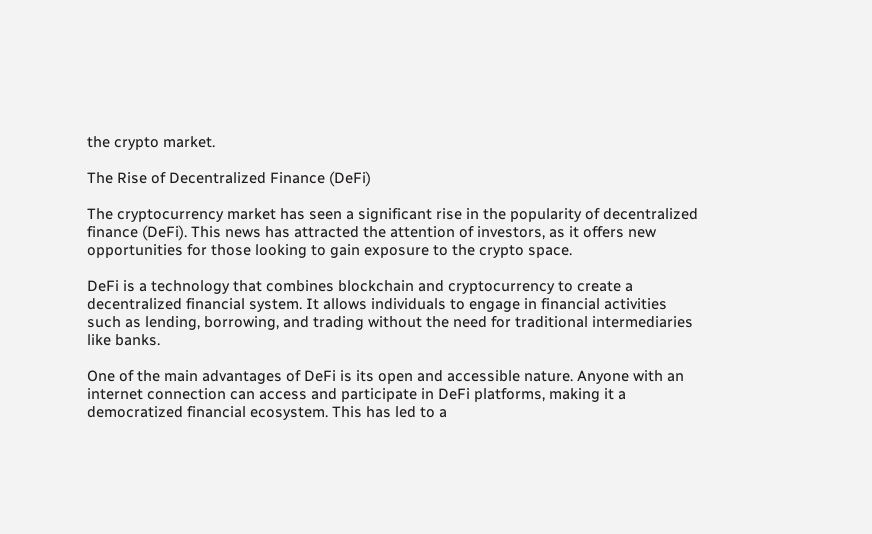the crypto market.

The Rise of Decentralized Finance (DeFi)

The cryptocurrency market has seen a significant rise in the popularity of decentralized finance (DeFi). This news has attracted the attention of investors, as it offers new opportunities for those looking to gain exposure to the crypto space.

DeFi is a technology that combines blockchain and cryptocurrency to create a decentralized financial system. It allows individuals to engage in financial activities such as lending, borrowing, and trading without the need for traditional intermediaries like banks.

One of the main advantages of DeFi is its open and accessible nature. Anyone with an internet connection can access and participate in DeFi platforms, making it a democratized financial ecosystem. This has led to a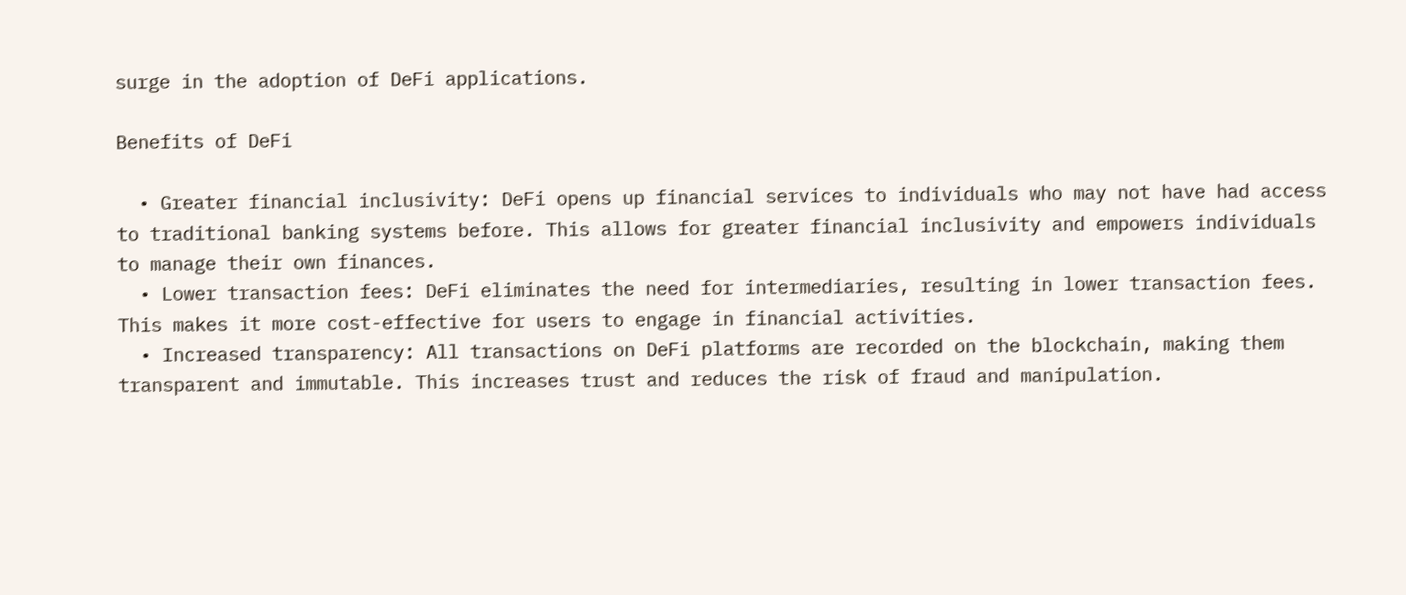surge in the adoption of DeFi applications.

Benefits of DeFi

  • Greater financial inclusivity: DeFi opens up financial services to individuals who may not have had access to traditional banking systems before. This allows for greater financial inclusivity and empowers individuals to manage their own finances.
  • Lower transaction fees: DeFi eliminates the need for intermediaries, resulting in lower transaction fees. This makes it more cost-effective for users to engage in financial activities.
  • Increased transparency: All transactions on DeFi platforms are recorded on the blockchain, making them transparent and immutable. This increases trust and reduces the risk of fraud and manipulation.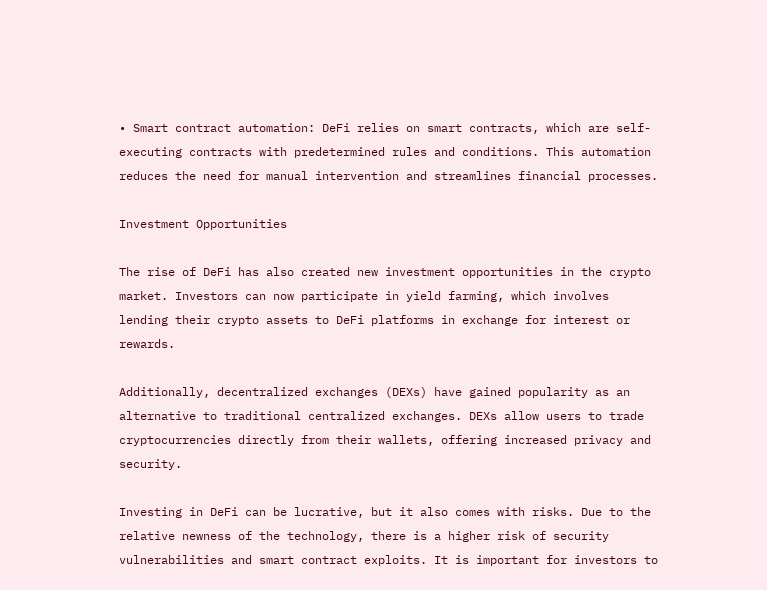• Smart contract automation: DeFi relies on smart contracts, which are self-executing contracts with predetermined rules and conditions. This automation reduces the need for manual intervention and streamlines financial processes.

Investment Opportunities

The rise of DeFi has also created new investment opportunities in the crypto market. Investors can now participate in yield farming, which involves lending their crypto assets to DeFi platforms in exchange for interest or rewards.

Additionally, decentralized exchanges (DEXs) have gained popularity as an alternative to traditional centralized exchanges. DEXs allow users to trade cryptocurrencies directly from their wallets, offering increased privacy and security.

Investing in DeFi can be lucrative, but it also comes with risks. Due to the relative newness of the technology, there is a higher risk of security vulnerabilities and smart contract exploits. It is important for investors to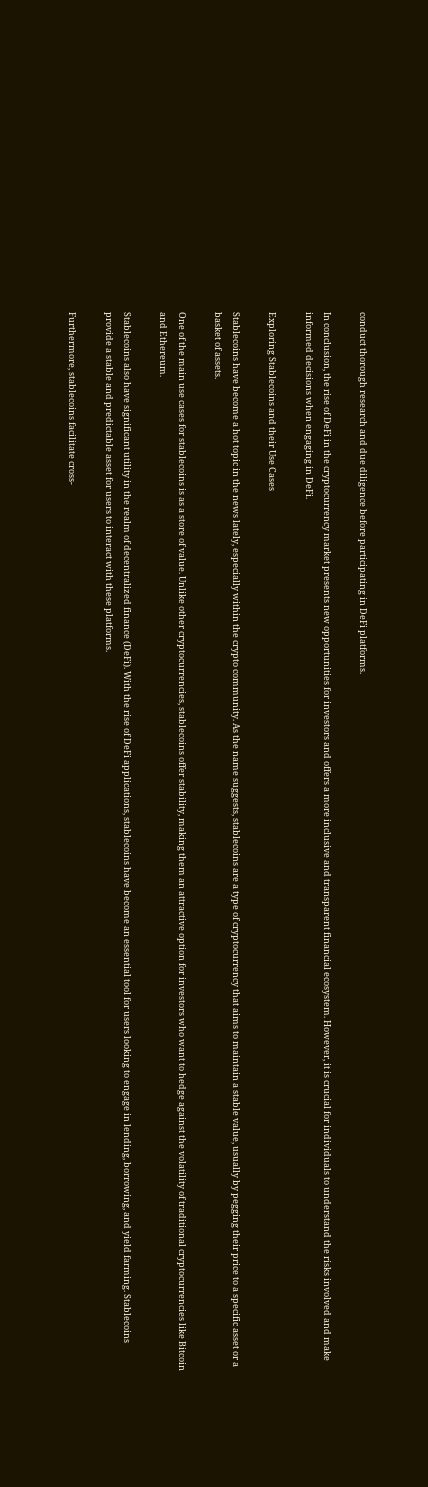conduct thorough research and due diligence before participating in DeFi platforms.

In conclusion, the rise of DeFi in the cryptocurrency market presents new opportunities for investors and offers a more inclusive and transparent financial ecosystem. However, it is crucial for individuals to understand the risks involved and make informed decisions when engaging in DeFi.

Exploring Stablecoins and their Use Cases

Stablecoins have become a hot topic in the news lately, especially within the crypto community. As the name suggests, stablecoins are a type of cryptocurrency that aims to maintain a stable value, usually by pegging their price to a specific asset or a basket of assets.

One of the main use cases for stablecoins is as a store of value. Unlike other cryptocurrencies, stablecoins offer stability, making them an attractive option for investors who want to hedge against the volatility of traditional cryptocurrencies like Bitcoin and Ethereum.

Stablecoins also have significant utility in the realm of decentralized finance (DeFi). With the rise of DeFi applications, stablecoins have become an essential tool for users looking to engage in lending, borrowing, and yield farming. Stablecoins provide a stable and predictable asset for users to interact with these platforms.

Furthermore, stablecoins facilitate cross-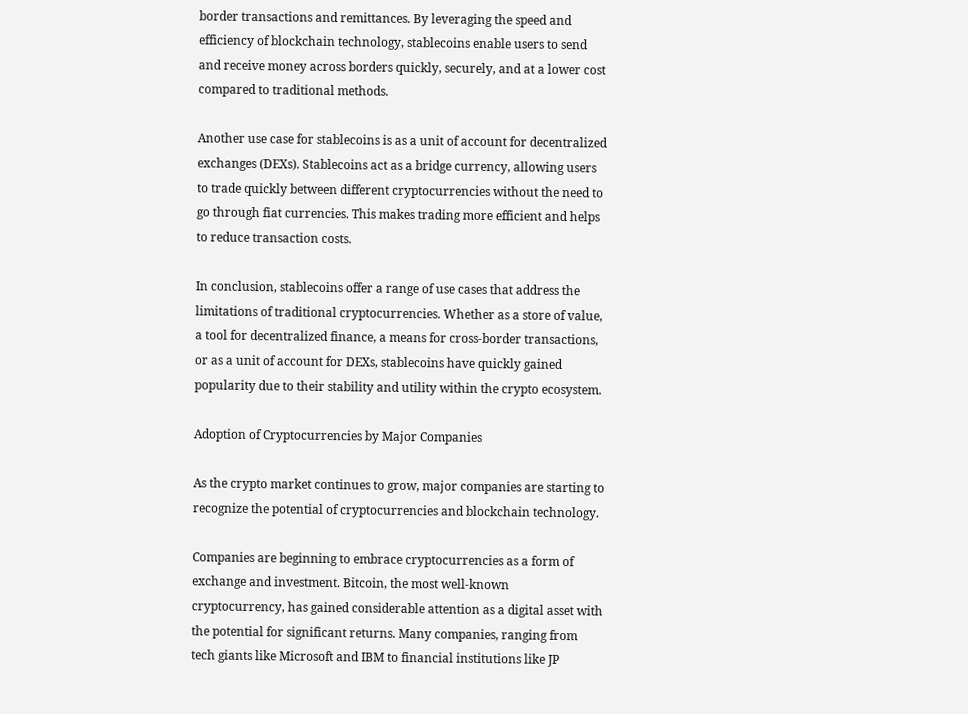border transactions and remittances. By leveraging the speed and efficiency of blockchain technology, stablecoins enable users to send and receive money across borders quickly, securely, and at a lower cost compared to traditional methods.

Another use case for stablecoins is as a unit of account for decentralized exchanges (DEXs). Stablecoins act as a bridge currency, allowing users to trade quickly between different cryptocurrencies without the need to go through fiat currencies. This makes trading more efficient and helps to reduce transaction costs.

In conclusion, stablecoins offer a range of use cases that address the limitations of traditional cryptocurrencies. Whether as a store of value, a tool for decentralized finance, a means for cross-border transactions, or as a unit of account for DEXs, stablecoins have quickly gained popularity due to their stability and utility within the crypto ecosystem.

Adoption of Cryptocurrencies by Major Companies

As the crypto market continues to grow, major companies are starting to recognize the potential of cryptocurrencies and blockchain technology.

Companies are beginning to embrace cryptocurrencies as a form of exchange and investment. Bitcoin, the most well-known cryptocurrency, has gained considerable attention as a digital asset with the potential for significant returns. Many companies, ranging from tech giants like Microsoft and IBM to financial institutions like JP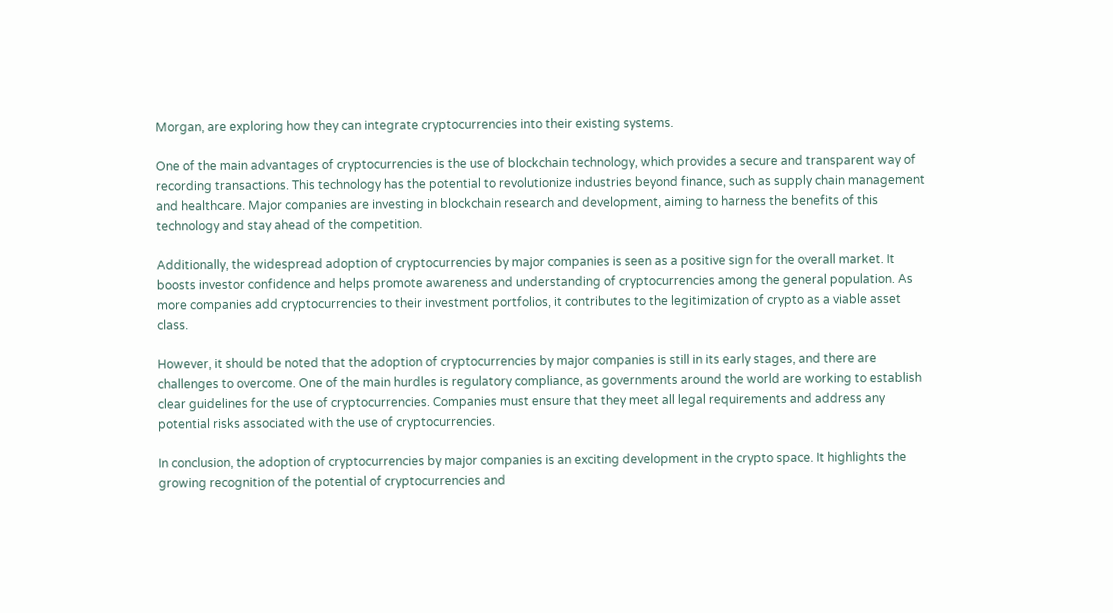Morgan, are exploring how they can integrate cryptocurrencies into their existing systems.

One of the main advantages of cryptocurrencies is the use of blockchain technology, which provides a secure and transparent way of recording transactions. This technology has the potential to revolutionize industries beyond finance, such as supply chain management and healthcare. Major companies are investing in blockchain research and development, aiming to harness the benefits of this technology and stay ahead of the competition.

Additionally, the widespread adoption of cryptocurrencies by major companies is seen as a positive sign for the overall market. It boosts investor confidence and helps promote awareness and understanding of cryptocurrencies among the general population. As more companies add cryptocurrencies to their investment portfolios, it contributes to the legitimization of crypto as a viable asset class.

However, it should be noted that the adoption of cryptocurrencies by major companies is still in its early stages, and there are challenges to overcome. One of the main hurdles is regulatory compliance, as governments around the world are working to establish clear guidelines for the use of cryptocurrencies. Companies must ensure that they meet all legal requirements and address any potential risks associated with the use of cryptocurrencies.

In conclusion, the adoption of cryptocurrencies by major companies is an exciting development in the crypto space. It highlights the growing recognition of the potential of cryptocurrencies and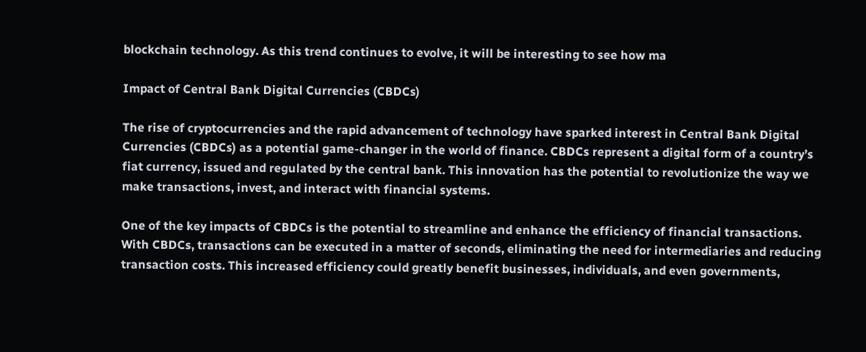blockchain technology. As this trend continues to evolve, it will be interesting to see how ma

Impact of Central Bank Digital Currencies (CBDCs)

The rise of cryptocurrencies and the rapid advancement of technology have sparked interest in Central Bank Digital Currencies (CBDCs) as a potential game-changer in the world of finance. CBDCs represent a digital form of a country’s fiat currency, issued and regulated by the central bank. This innovation has the potential to revolutionize the way we make transactions, invest, and interact with financial systems.

One of the key impacts of CBDCs is the potential to streamline and enhance the efficiency of financial transactions. With CBDCs, transactions can be executed in a matter of seconds, eliminating the need for intermediaries and reducing transaction costs. This increased efficiency could greatly benefit businesses, individuals, and even governments,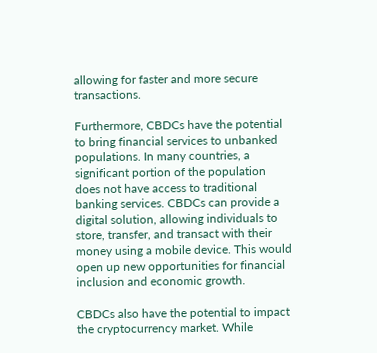allowing for faster and more secure transactions.

Furthermore, CBDCs have the potential to bring financial services to unbanked populations. In many countries, a significant portion of the population does not have access to traditional banking services. CBDCs can provide a digital solution, allowing individuals to store, transfer, and transact with their money using a mobile device. This would open up new opportunities for financial inclusion and economic growth.

CBDCs also have the potential to impact the cryptocurrency market. While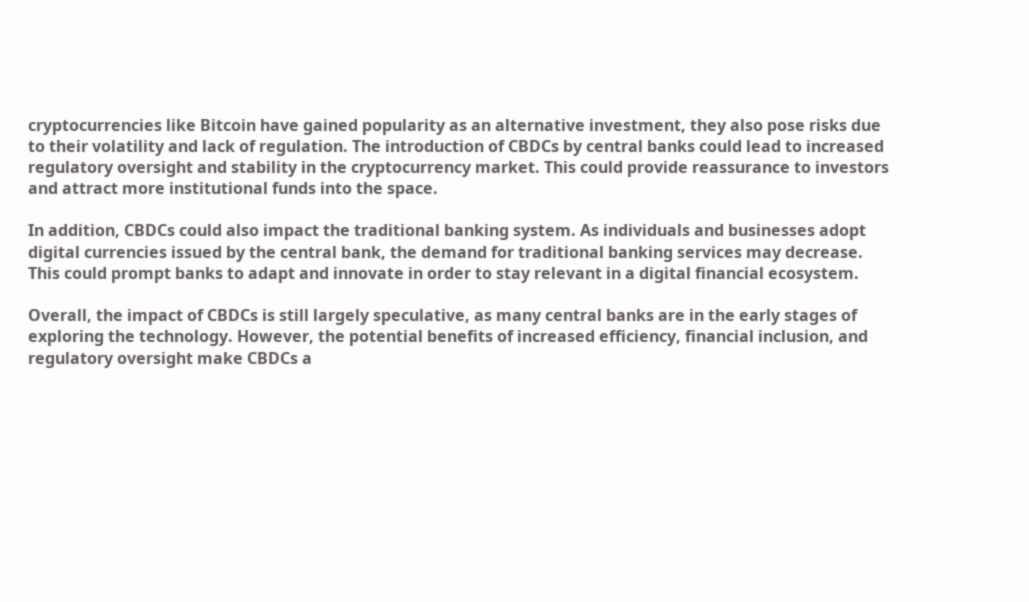cryptocurrencies like Bitcoin have gained popularity as an alternative investment, they also pose risks due to their volatility and lack of regulation. The introduction of CBDCs by central banks could lead to increased regulatory oversight and stability in the cryptocurrency market. This could provide reassurance to investors and attract more institutional funds into the space.

In addition, CBDCs could also impact the traditional banking system. As individuals and businesses adopt digital currencies issued by the central bank, the demand for traditional banking services may decrease. This could prompt banks to adapt and innovate in order to stay relevant in a digital financial ecosystem.

Overall, the impact of CBDCs is still largely speculative, as many central banks are in the early stages of exploring the technology. However, the potential benefits of increased efficiency, financial inclusion, and regulatory oversight make CBDCs a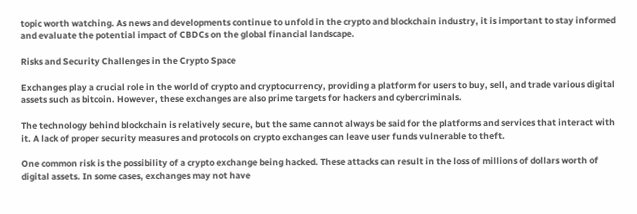topic worth watching. As news and developments continue to unfold in the crypto and blockchain industry, it is important to stay informed and evaluate the potential impact of CBDCs on the global financial landscape.

Risks and Security Challenges in the Crypto Space

Exchanges play a crucial role in the world of crypto and cryptocurrency, providing a platform for users to buy, sell, and trade various digital assets such as bitcoin. However, these exchanges are also prime targets for hackers and cybercriminals.

The technology behind blockchain is relatively secure, but the same cannot always be said for the platforms and services that interact with it. A lack of proper security measures and protocols on crypto exchanges can leave user funds vulnerable to theft.

One common risk is the possibility of a crypto exchange being hacked. These attacks can result in the loss of millions of dollars worth of digital assets. In some cases, exchanges may not have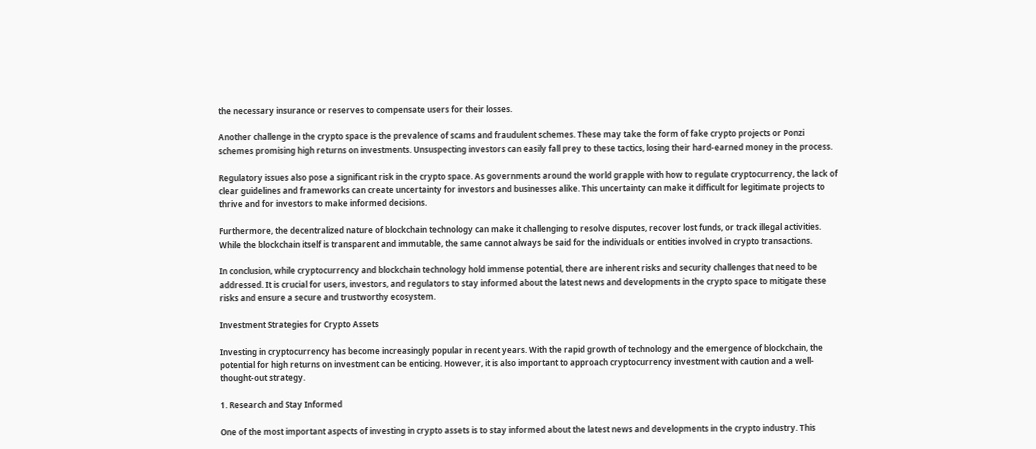the necessary insurance or reserves to compensate users for their losses.

Another challenge in the crypto space is the prevalence of scams and fraudulent schemes. These may take the form of fake crypto projects or Ponzi schemes promising high returns on investments. Unsuspecting investors can easily fall prey to these tactics, losing their hard-earned money in the process.

Regulatory issues also pose a significant risk in the crypto space. As governments around the world grapple with how to regulate cryptocurrency, the lack of clear guidelines and frameworks can create uncertainty for investors and businesses alike. This uncertainty can make it difficult for legitimate projects to thrive and for investors to make informed decisions.

Furthermore, the decentralized nature of blockchain technology can make it challenging to resolve disputes, recover lost funds, or track illegal activities. While the blockchain itself is transparent and immutable, the same cannot always be said for the individuals or entities involved in crypto transactions.

In conclusion, while cryptocurrency and blockchain technology hold immense potential, there are inherent risks and security challenges that need to be addressed. It is crucial for users, investors, and regulators to stay informed about the latest news and developments in the crypto space to mitigate these risks and ensure a secure and trustworthy ecosystem.

Investment Strategies for Crypto Assets

Investing in cryptocurrency has become increasingly popular in recent years. With the rapid growth of technology and the emergence of blockchain, the potential for high returns on investment can be enticing. However, it is also important to approach cryptocurrency investment with caution and a well-thought-out strategy.

1. Research and Stay Informed

One of the most important aspects of investing in crypto assets is to stay informed about the latest news and developments in the crypto industry. This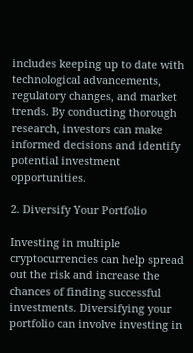includes keeping up to date with technological advancements, regulatory changes, and market trends. By conducting thorough research, investors can make informed decisions and identify potential investment opportunities.

2. Diversify Your Portfolio

Investing in multiple cryptocurrencies can help spread out the risk and increase the chances of finding successful investments. Diversifying your portfolio can involve investing in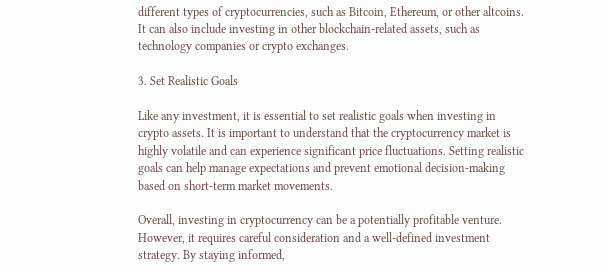different types of cryptocurrencies, such as Bitcoin, Ethereum, or other altcoins. It can also include investing in other blockchain-related assets, such as technology companies or crypto exchanges.

3. Set Realistic Goals

Like any investment, it is essential to set realistic goals when investing in crypto assets. It is important to understand that the cryptocurrency market is highly volatile and can experience significant price fluctuations. Setting realistic goals can help manage expectations and prevent emotional decision-making based on short-term market movements.

Overall, investing in cryptocurrency can be a potentially profitable venture. However, it requires careful consideration and a well-defined investment strategy. By staying informed,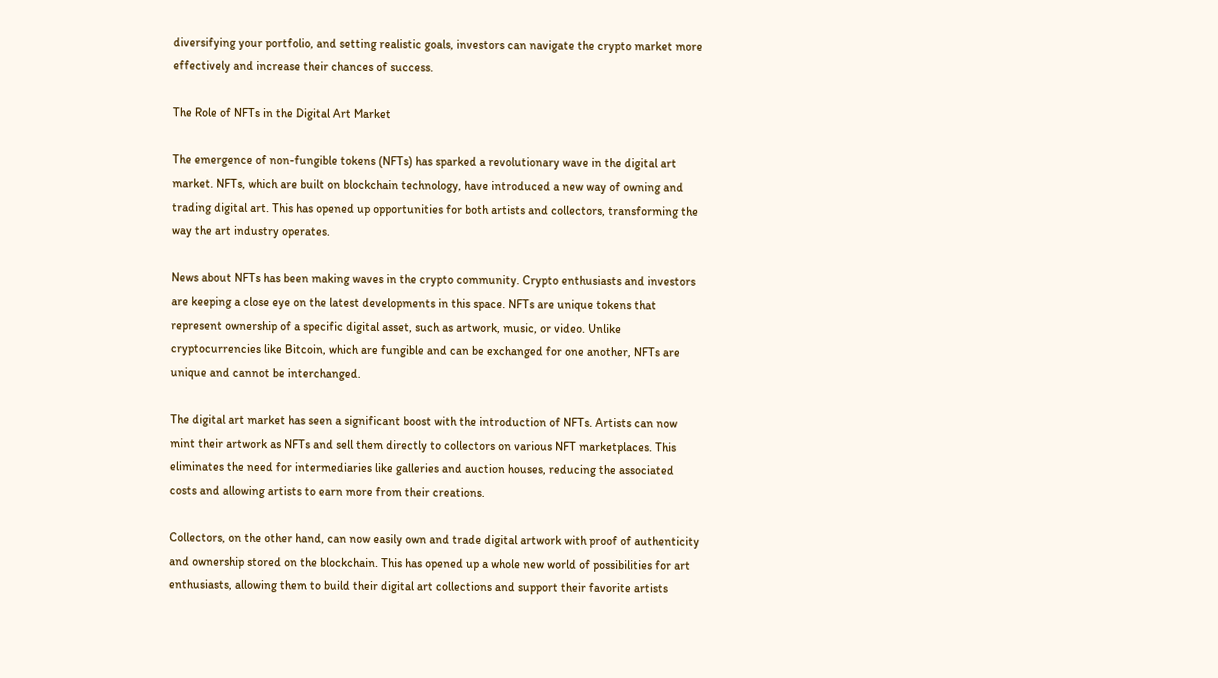diversifying your portfolio, and setting realistic goals, investors can navigate the crypto market more effectively and increase their chances of success.

The Role of NFTs in the Digital Art Market

The emergence of non-fungible tokens (NFTs) has sparked a revolutionary wave in the digital art market. NFTs, which are built on blockchain technology, have introduced a new way of owning and trading digital art. This has opened up opportunities for both artists and collectors, transforming the way the art industry operates.

News about NFTs has been making waves in the crypto community. Crypto enthusiasts and investors are keeping a close eye on the latest developments in this space. NFTs are unique tokens that represent ownership of a specific digital asset, such as artwork, music, or video. Unlike cryptocurrencies like Bitcoin, which are fungible and can be exchanged for one another, NFTs are unique and cannot be interchanged.

The digital art market has seen a significant boost with the introduction of NFTs. Artists can now mint their artwork as NFTs and sell them directly to collectors on various NFT marketplaces. This eliminates the need for intermediaries like galleries and auction houses, reducing the associated costs and allowing artists to earn more from their creations.

Collectors, on the other hand, can now easily own and trade digital artwork with proof of authenticity and ownership stored on the blockchain. This has opened up a whole new world of possibilities for art enthusiasts, allowing them to build their digital art collections and support their favorite artists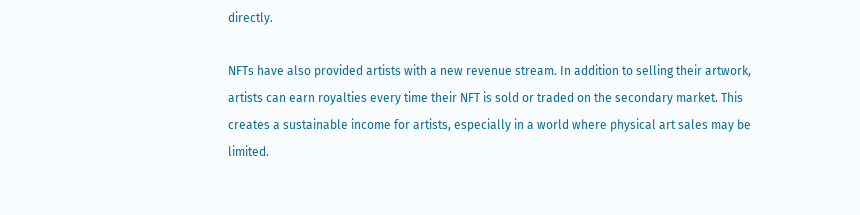directly.

NFTs have also provided artists with a new revenue stream. In addition to selling their artwork, artists can earn royalties every time their NFT is sold or traded on the secondary market. This creates a sustainable income for artists, especially in a world where physical art sales may be limited.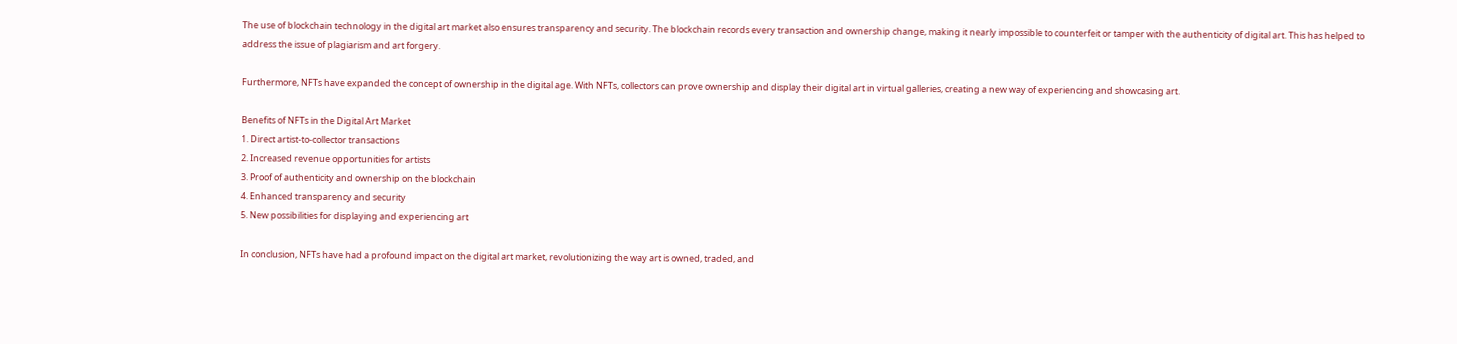The use of blockchain technology in the digital art market also ensures transparency and security. The blockchain records every transaction and ownership change, making it nearly impossible to counterfeit or tamper with the authenticity of digital art. This has helped to address the issue of plagiarism and art forgery.

Furthermore, NFTs have expanded the concept of ownership in the digital age. With NFTs, collectors can prove ownership and display their digital art in virtual galleries, creating a new way of experiencing and showcasing art.

Benefits of NFTs in the Digital Art Market
1. Direct artist-to-collector transactions
2. Increased revenue opportunities for artists
3. Proof of authenticity and ownership on the blockchain
4. Enhanced transparency and security
5. New possibilities for displaying and experiencing art

In conclusion, NFTs have had a profound impact on the digital art market, revolutionizing the way art is owned, traded, and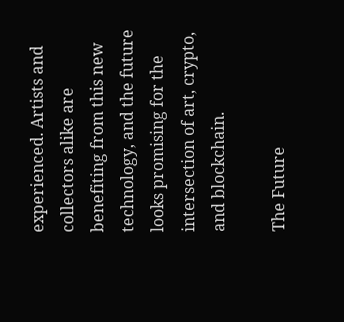experienced. Artists and collectors alike are benefiting from this new technology, and the future looks promising for the intersection of art, crypto, and blockchain.

The Future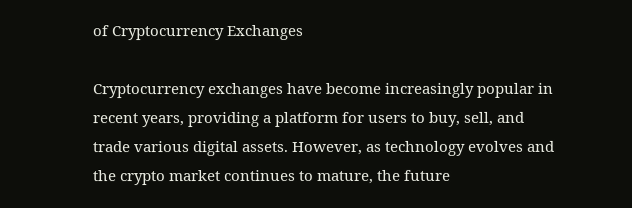of Cryptocurrency Exchanges

Cryptocurrency exchanges have become increasingly popular in recent years, providing a platform for users to buy, sell, and trade various digital assets. However, as technology evolves and the crypto market continues to mature, the future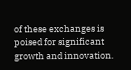of these exchanges is poised for significant growth and innovation.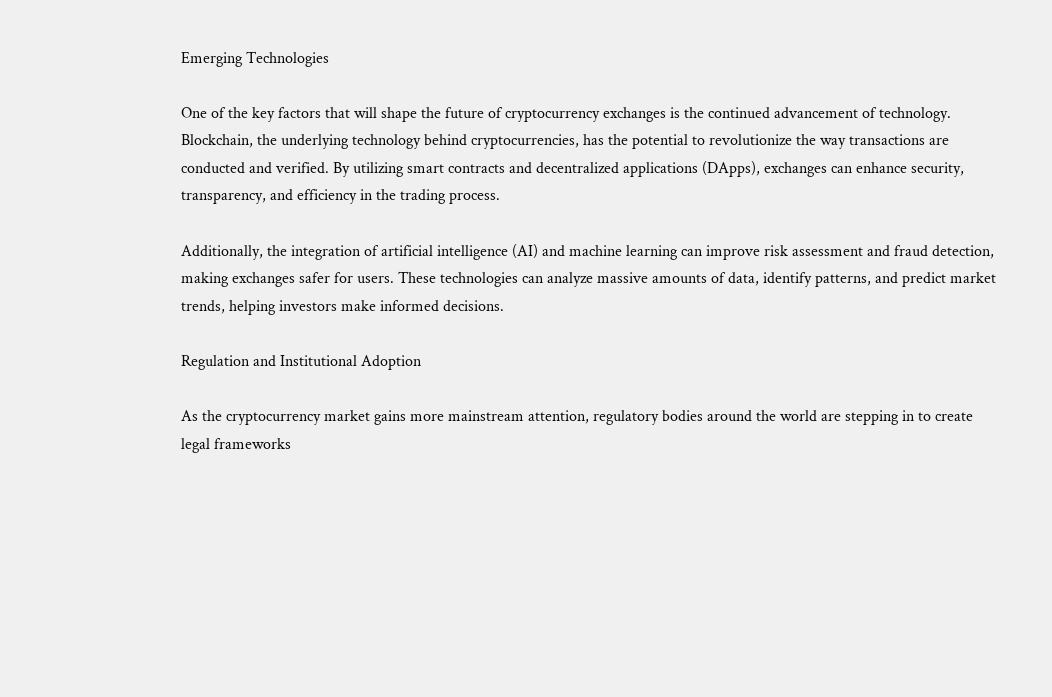Emerging Technologies

One of the key factors that will shape the future of cryptocurrency exchanges is the continued advancement of technology. Blockchain, the underlying technology behind cryptocurrencies, has the potential to revolutionize the way transactions are conducted and verified. By utilizing smart contracts and decentralized applications (DApps), exchanges can enhance security, transparency, and efficiency in the trading process.

Additionally, the integration of artificial intelligence (AI) and machine learning can improve risk assessment and fraud detection, making exchanges safer for users. These technologies can analyze massive amounts of data, identify patterns, and predict market trends, helping investors make informed decisions.

Regulation and Institutional Adoption

As the cryptocurrency market gains more mainstream attention, regulatory bodies around the world are stepping in to create legal frameworks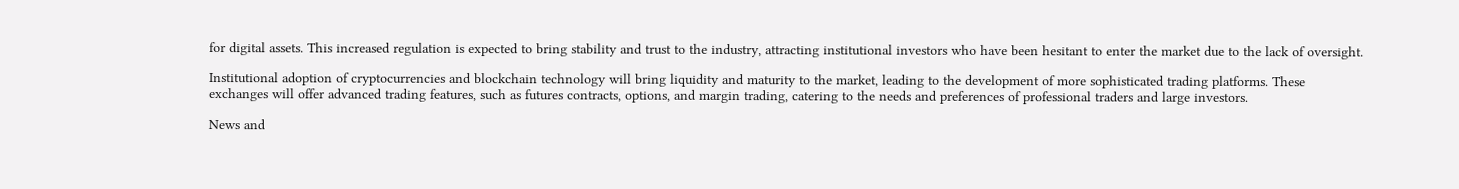for digital assets. This increased regulation is expected to bring stability and trust to the industry, attracting institutional investors who have been hesitant to enter the market due to the lack of oversight.

Institutional adoption of cryptocurrencies and blockchain technology will bring liquidity and maturity to the market, leading to the development of more sophisticated trading platforms. These exchanges will offer advanced trading features, such as futures contracts, options, and margin trading, catering to the needs and preferences of professional traders and large investors.

News and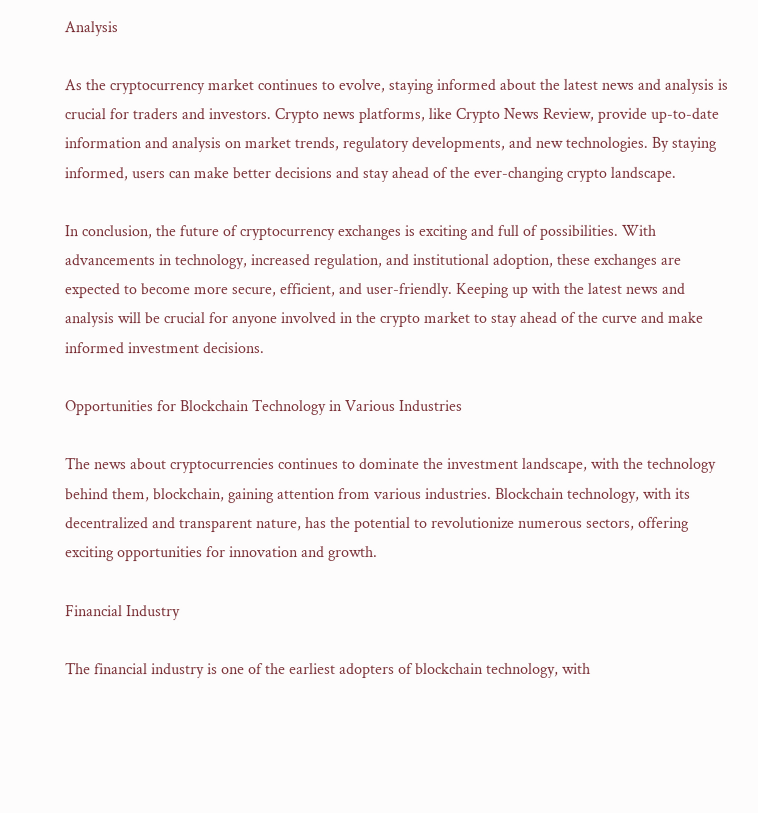Analysis

As the cryptocurrency market continues to evolve, staying informed about the latest news and analysis is crucial for traders and investors. Crypto news platforms, like Crypto News Review, provide up-to-date information and analysis on market trends, regulatory developments, and new technologies. By staying informed, users can make better decisions and stay ahead of the ever-changing crypto landscape.

In conclusion, the future of cryptocurrency exchanges is exciting and full of possibilities. With advancements in technology, increased regulation, and institutional adoption, these exchanges are expected to become more secure, efficient, and user-friendly. Keeping up with the latest news and analysis will be crucial for anyone involved in the crypto market to stay ahead of the curve and make informed investment decisions.

Opportunities for Blockchain Technology in Various Industries

The news about cryptocurrencies continues to dominate the investment landscape, with the technology behind them, blockchain, gaining attention from various industries. Blockchain technology, with its decentralized and transparent nature, has the potential to revolutionize numerous sectors, offering exciting opportunities for innovation and growth.

Financial Industry

The financial industry is one of the earliest adopters of blockchain technology, with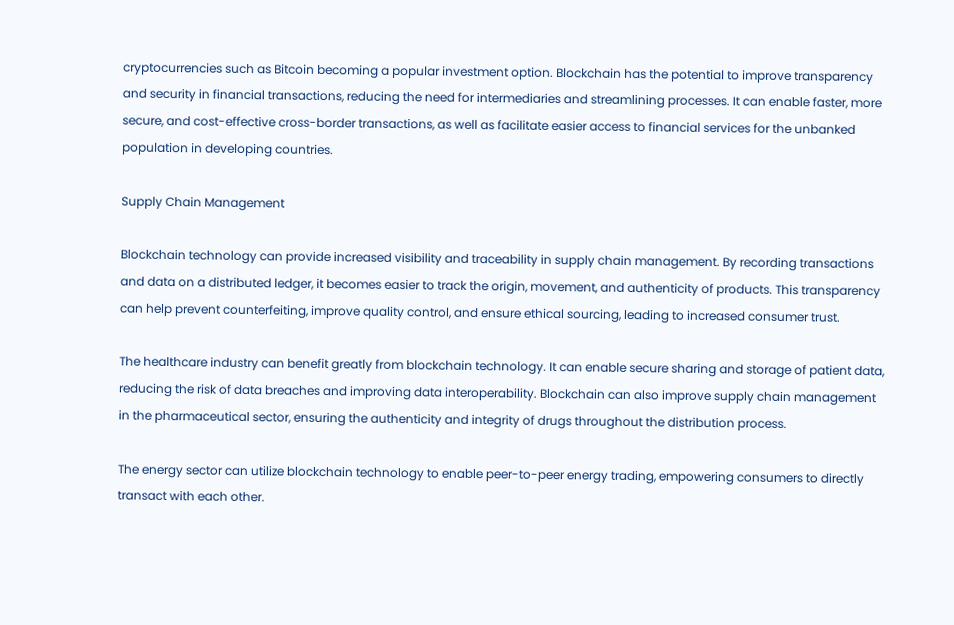cryptocurrencies such as Bitcoin becoming a popular investment option. Blockchain has the potential to improve transparency and security in financial transactions, reducing the need for intermediaries and streamlining processes. It can enable faster, more secure, and cost-effective cross-border transactions, as well as facilitate easier access to financial services for the unbanked population in developing countries.

Supply Chain Management

Blockchain technology can provide increased visibility and traceability in supply chain management. By recording transactions and data on a distributed ledger, it becomes easier to track the origin, movement, and authenticity of products. This transparency can help prevent counterfeiting, improve quality control, and ensure ethical sourcing, leading to increased consumer trust.

The healthcare industry can benefit greatly from blockchain technology. It can enable secure sharing and storage of patient data, reducing the risk of data breaches and improving data interoperability. Blockchain can also improve supply chain management in the pharmaceutical sector, ensuring the authenticity and integrity of drugs throughout the distribution process.

The energy sector can utilize blockchain technology to enable peer-to-peer energy trading, empowering consumers to directly transact with each other.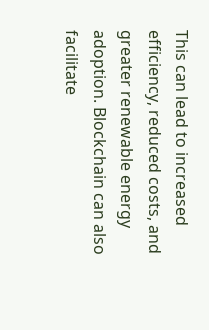This can lead to increased efficiency, reduced costs, and greater renewable energy adoption. Blockchain can also facilitate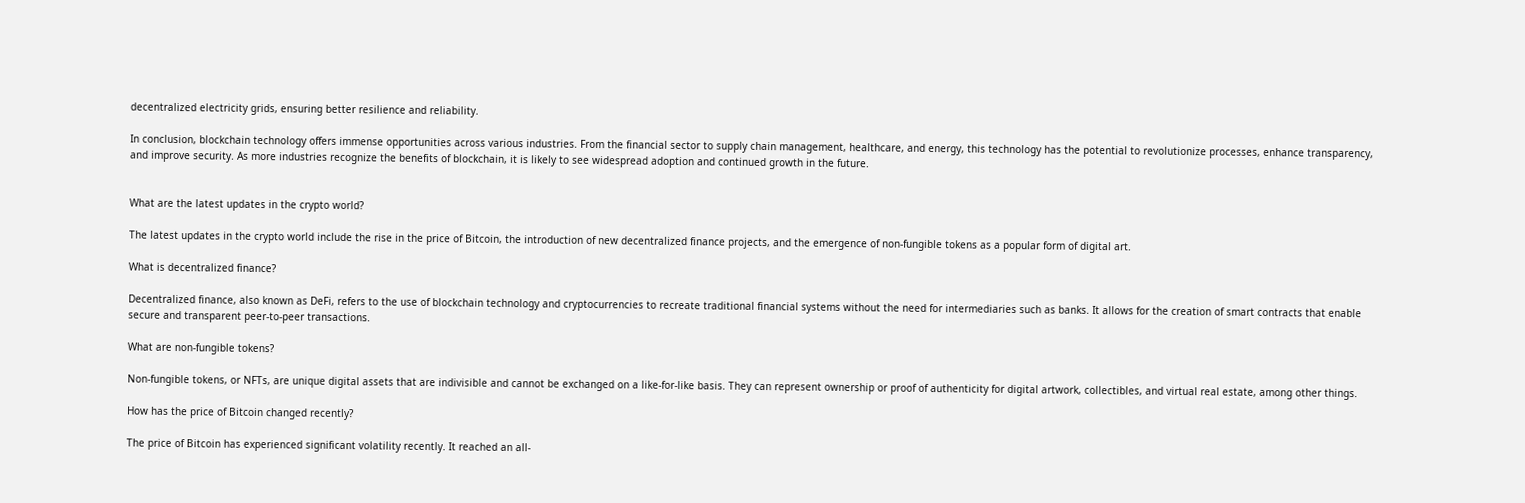decentralized electricity grids, ensuring better resilience and reliability.

In conclusion, blockchain technology offers immense opportunities across various industries. From the financial sector to supply chain management, healthcare, and energy, this technology has the potential to revolutionize processes, enhance transparency, and improve security. As more industries recognize the benefits of blockchain, it is likely to see widespread adoption and continued growth in the future.


What are the latest updates in the crypto world?

The latest updates in the crypto world include the rise in the price of Bitcoin, the introduction of new decentralized finance projects, and the emergence of non-fungible tokens as a popular form of digital art.

What is decentralized finance?

Decentralized finance, also known as DeFi, refers to the use of blockchain technology and cryptocurrencies to recreate traditional financial systems without the need for intermediaries such as banks. It allows for the creation of smart contracts that enable secure and transparent peer-to-peer transactions.

What are non-fungible tokens?

Non-fungible tokens, or NFTs, are unique digital assets that are indivisible and cannot be exchanged on a like-for-like basis. They can represent ownership or proof of authenticity for digital artwork, collectibles, and virtual real estate, among other things.

How has the price of Bitcoin changed recently?

The price of Bitcoin has experienced significant volatility recently. It reached an all-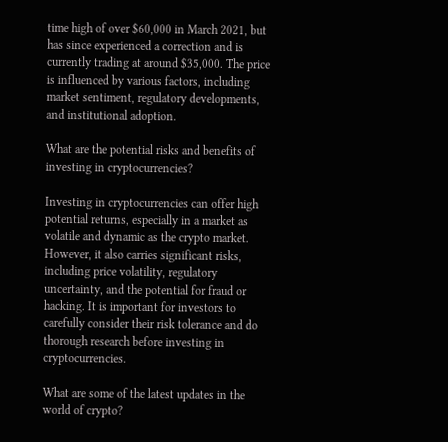time high of over $60,000 in March 2021, but has since experienced a correction and is currently trading at around $35,000. The price is influenced by various factors, including market sentiment, regulatory developments, and institutional adoption.

What are the potential risks and benefits of investing in cryptocurrencies?

Investing in cryptocurrencies can offer high potential returns, especially in a market as volatile and dynamic as the crypto market. However, it also carries significant risks, including price volatility, regulatory uncertainty, and the potential for fraud or hacking. It is important for investors to carefully consider their risk tolerance and do thorough research before investing in cryptocurrencies.

What are some of the latest updates in the world of crypto?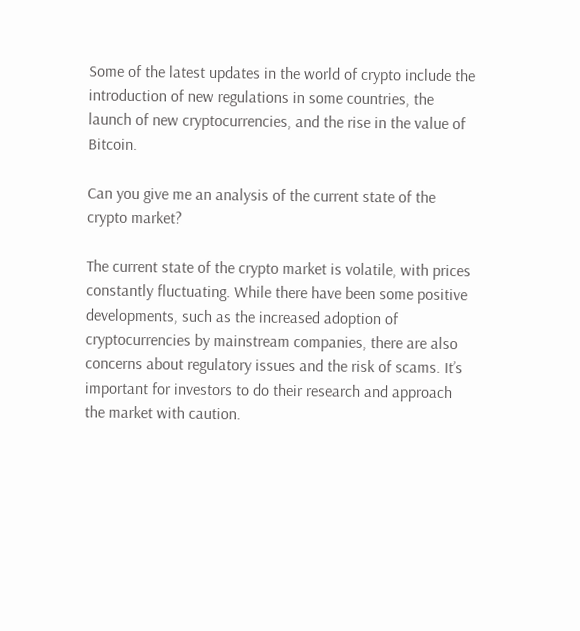Some of the latest updates in the world of crypto include the introduction of new regulations in some countries, the launch of new cryptocurrencies, and the rise in the value of Bitcoin.

Can you give me an analysis of the current state of the crypto market?

The current state of the crypto market is volatile, with prices constantly fluctuating. While there have been some positive developments, such as the increased adoption of cryptocurrencies by mainstream companies, there are also concerns about regulatory issues and the risk of scams. It’s important for investors to do their research and approach the market with caution.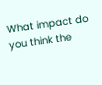What impact do you think the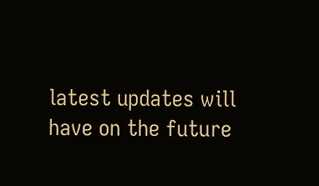latest updates will have on the future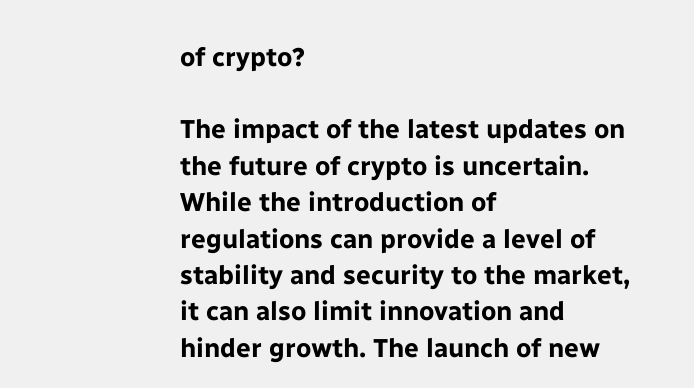of crypto?

The impact of the latest updates on the future of crypto is uncertain. While the introduction of regulations can provide a level of stability and security to the market, it can also limit innovation and hinder growth. The launch of new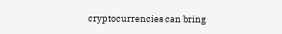cryptocurrencies can bring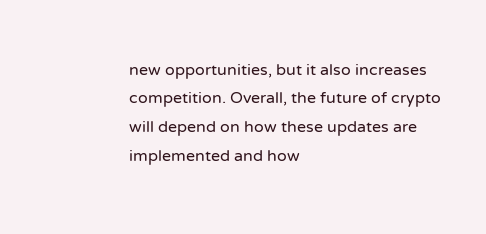new opportunities, but it also increases competition. Overall, the future of crypto will depend on how these updates are implemented and how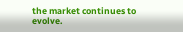the market continues to evolve.